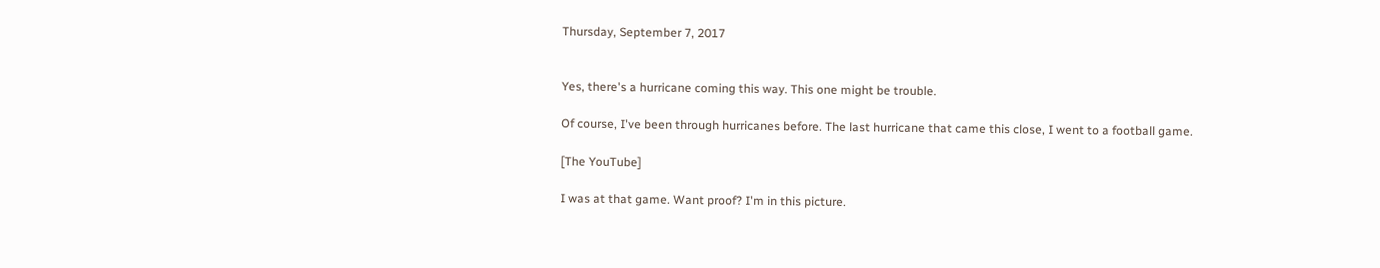Thursday, September 7, 2017


Yes, there's a hurricane coming this way. This one might be trouble.

Of course, I've been through hurricanes before. The last hurricane that came this close, I went to a football game.

[The YouTube]

I was at that game. Want proof? I'm in this picture.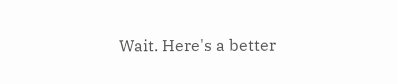Wait. Here's a better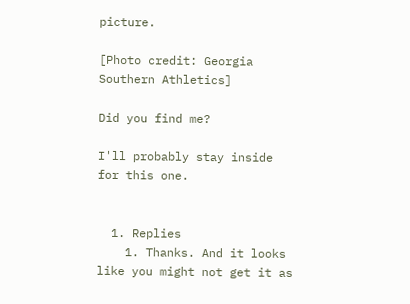picture.

[Photo credit: Georgia Southern Athletics]

Did you find me?

I'll probably stay inside for this one.


  1. Replies
    1. Thanks. And it looks like you might not get it as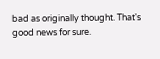bad as originally thought. That's good news for sure.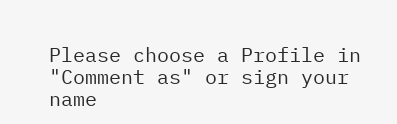Please choose a Profile in "Comment as" or sign your name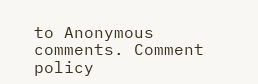to Anonymous comments. Comment policy